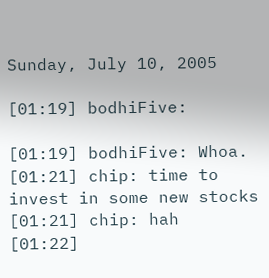Sunday, July 10, 2005

[01:19] bodhiFive:

[01:19] bodhiFive: Whoa.
[01:21] chip: time to invest in some new stocks
[01:21] chip: hah
[01:22]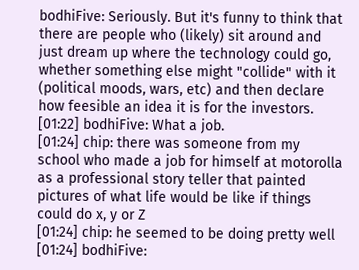bodhiFive: Seriously. But it's funny to think that there are people who (likely) sit around and just dream up where the technology could go, whether something else might "collide" with it (political moods, wars, etc) and then declare how feesible an idea it is for the investors.
[01:22] bodhiFive: What a job.
[01:24] chip: there was someone from my school who made a job for himself at motorolla as a professional story teller that painted pictures of what life would be like if things could do x, y or Z
[01:24] chip: he seemed to be doing pretty well
[01:24] bodhiFive: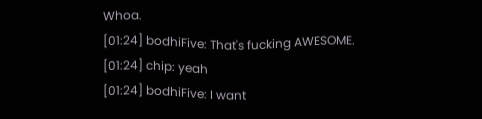Whoa.
[01:24] bodhiFive: That's fucking AWESOME.
[01:24] chip: yeah
[01:24] bodhiFive: I want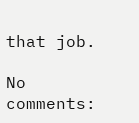that job.

No comments: